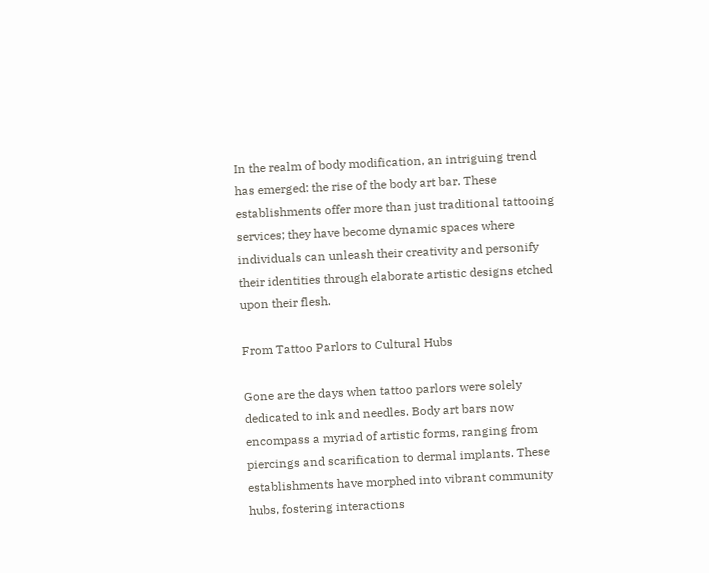In the realm of body modification, an intriguing trend has emerged: the rise of the body art bar. These establishments offer more than just traditional tattooing services; they have become dynamic spaces where individuals can unleash their creativity and personify their identities through elaborate artistic designs etched upon their flesh.

From Tattoo Parlors to Cultural Hubs

Gone are the days when tattoo parlors were solely dedicated to ink and needles. Body art bars now encompass a myriad of artistic forms, ranging from piercings and scarification to dermal implants. These establishments have morphed into vibrant community hubs, fostering interactions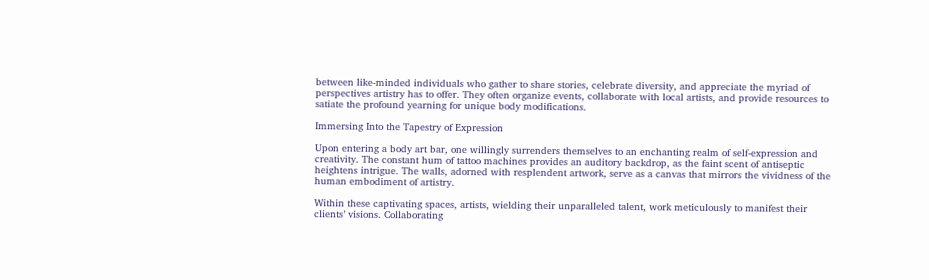between like-minded individuals who gather to share stories, celebrate diversity, and appreciate the myriad of perspectives artistry has to offer. They often organize events, collaborate with local artists, and provide resources to satiate the profound yearning for unique body modifications.

Immersing Into the Tapestry of Expression

Upon entering a body art bar, one willingly surrenders themselves to an enchanting realm of self-expression and creativity. The constant hum of tattoo machines provides an auditory backdrop, as the faint scent of antiseptic heightens intrigue. The walls, adorned with resplendent artwork, serve as a canvas that mirrors the vividness of the human embodiment of artistry.

Within these captivating spaces, artists, wielding their unparalleled talent, work meticulously to manifest their clients’ visions. Collaborating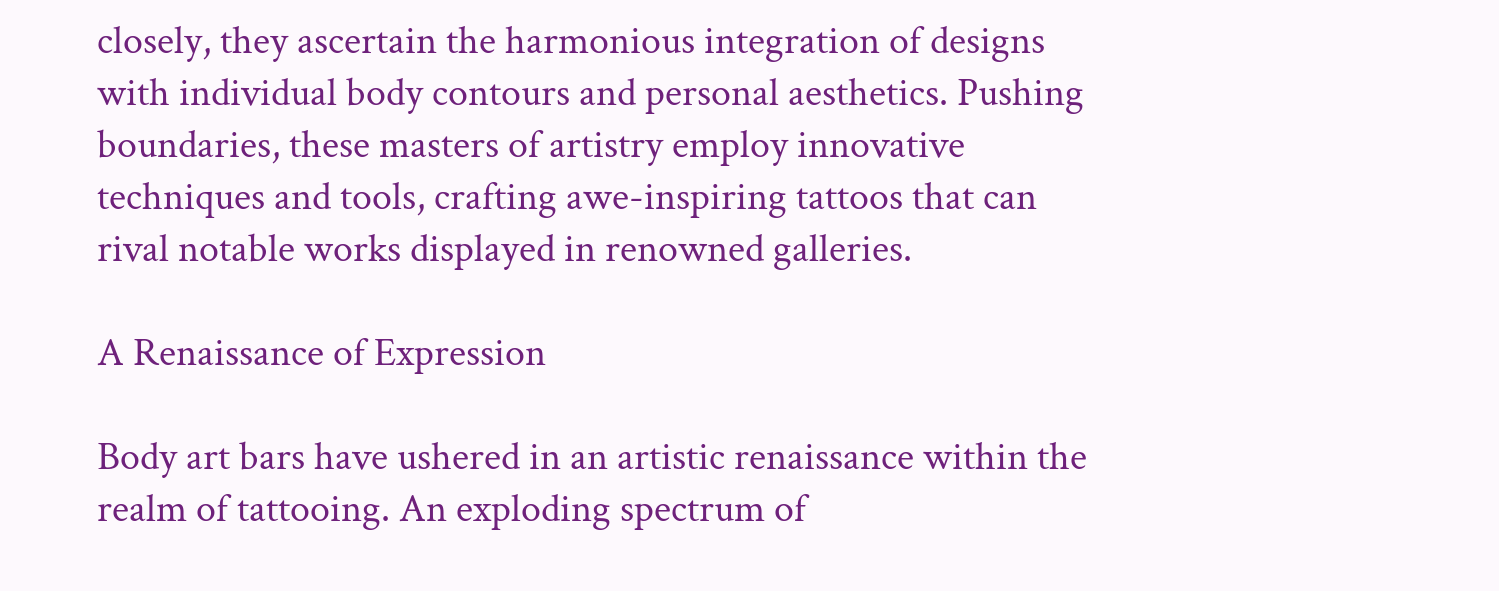closely, they ascertain the harmonious integration of designs with individual body contours and personal aesthetics. Pushing boundaries, these masters of artistry employ innovative techniques and tools, crafting awe-inspiring tattoos that can rival notable works displayed in renowned galleries.

A Renaissance of Expression

Body art bars have ushered in an artistic renaissance within the realm of tattooing. An exploding spectrum of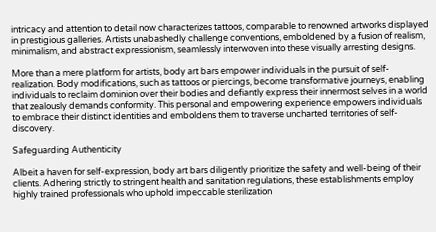intricacy and attention to detail now characterizes tattoos, comparable to renowned artworks displayed in prestigious galleries. Artists unabashedly challenge conventions, emboldened by a fusion of realism, minimalism, and abstract expressionism, seamlessly interwoven into these visually arresting designs.

More than a mere platform for artists, body art bars empower individuals in the pursuit of self-realization. Body modifications, such as tattoos or piercings, become transformative journeys, enabling individuals to reclaim dominion over their bodies and defiantly express their innermost selves in a world that zealously demands conformity. This personal and empowering experience empowers individuals to embrace their distinct identities and emboldens them to traverse uncharted territories of self-discovery.

Safeguarding Authenticity

Albeit a haven for self-expression, body art bars diligently prioritize the safety and well-being of their clients. Adhering strictly to stringent health and sanitation regulations, these establishments employ highly trained professionals who uphold impeccable sterilization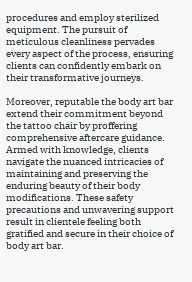procedures and employ sterilized equipment. The pursuit of meticulous cleanliness pervades every aspect of the process, ensuring clients can confidently embark on their transformative journeys.

Moreover, reputable the body art bar extend their commitment beyond the tattoo chair by proffering comprehensive aftercare guidance. Armed with knowledge, clients navigate the nuanced intricacies of maintaining and preserving the enduring beauty of their body modifications. These safety precautions and unwavering support result in clientele feeling both gratified and secure in their choice of body art bar.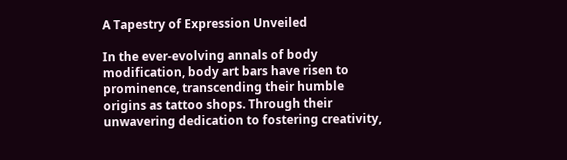A Tapestry of Expression Unveiled

In the ever-evolving annals of body modification, body art bars have risen to prominence, transcending their humble origins as tattoo shops. Through their unwavering dedication to fostering creativity,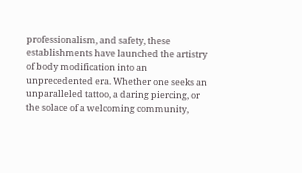professionalism, and safety, these establishments have launched the artistry of body modification into an unprecedented era. Whether one seeks an unparalleled tattoo, a daring piercing, or the solace of a welcoming community,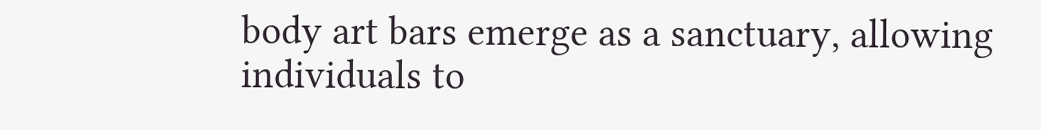body art bars emerge as a sanctuary, allowing individuals to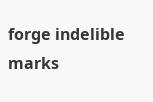forge indelible marks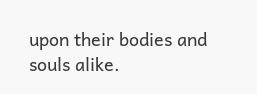upon their bodies and souls alike.